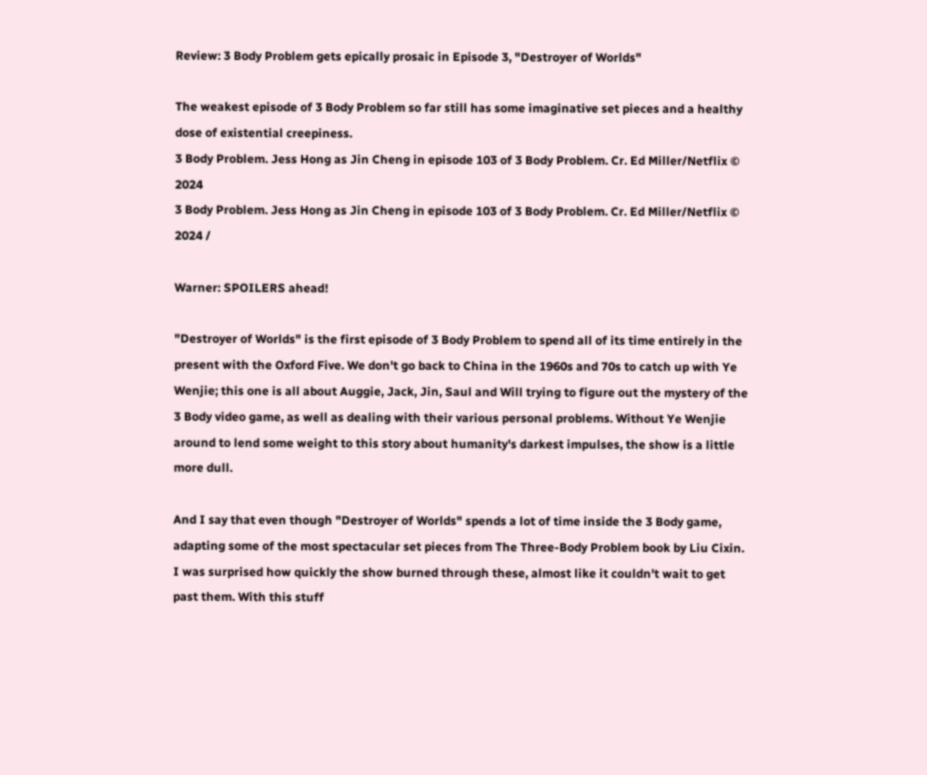Review: 3 Body Problem gets epically prosaic in Episode 3, "Destroyer of Worlds"

The weakest episode of 3 Body Problem so far still has some imaginative set pieces and a healthy dose of existential creepiness.
3 Body Problem. Jess Hong as Jin Cheng in episode 103 of 3 Body Problem. Cr. Ed Miller/Netflix © 2024
3 Body Problem. Jess Hong as Jin Cheng in episode 103 of 3 Body Problem. Cr. Ed Miller/Netflix © 2024 /

Warner: SPOILERS ahead!

"Destroyer of Worlds" is the first episode of 3 Body Problem to spend all of its time entirely in the present with the Oxford Five. We don't go back to China in the 1960s and 70s to catch up with Ye Wenjie; this one is all about Auggie, Jack, Jin, Saul and Will trying to figure out the mystery of the 3 Body video game, as well as dealing with their various personal problems. Without Ye Wenjie around to lend some weight to this story about humanity's darkest impulses, the show is a little more dull.

And I say that even though "Destroyer of Worlds" spends a lot of time inside the 3 Body game, adapting some of the most spectacular set pieces from The Three-Body Problem book by Liu Cixin. I was surprised how quickly the show burned through these, almost like it couldn't wait to get past them. With this stuff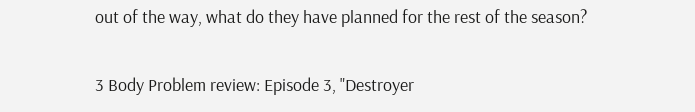out of the way, what do they have planned for the rest of the season?

3 Body Problem review: Episode 3, "Destroyer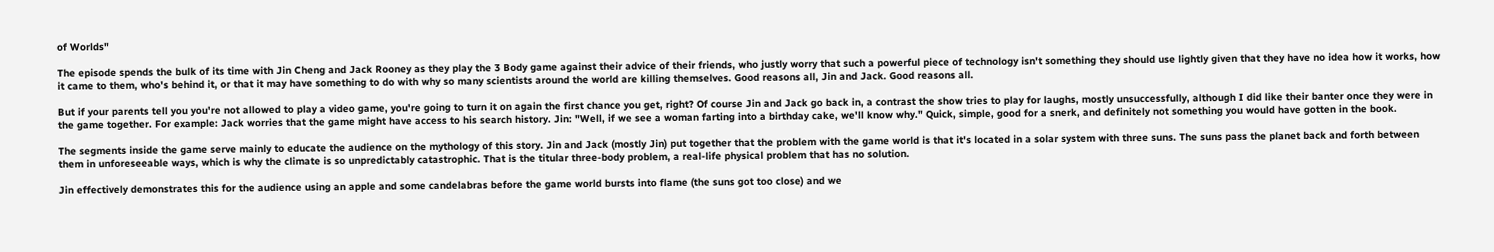of Worlds"

The episode spends the bulk of its time with Jin Cheng and Jack Rooney as they play the 3 Body game against their advice of their friends, who justly worry that such a powerful piece of technology isn't something they should use lightly given that they have no idea how it works, how it came to them, who's behind it, or that it may have something to do with why so many scientists around the world are killing themselves. Good reasons all, Jin and Jack. Good reasons all.

But if your parents tell you you're not allowed to play a video game, you're going to turn it on again the first chance you get, right? Of course Jin and Jack go back in, a contrast the show tries to play for laughs, mostly unsuccessfully, although I did like their banter once they were in the game together. For example: Jack worries that the game might have access to his search history. Jin: "Well, if we see a woman farting into a birthday cake, we'll know why." Quick, simple, good for a snerk, and definitely not something you would have gotten in the book.

The segments inside the game serve mainly to educate the audience on the mythology of this story. Jin and Jack (mostly Jin) put together that the problem with the game world is that it's located in a solar system with three suns. The suns pass the planet back and forth between them in unforeseeable ways, which is why the climate is so unpredictably catastrophic. That is the titular three-body problem, a real-life physical problem that has no solution.

Jin effectively demonstrates this for the audience using an apple and some candelabras before the game world bursts into flame (the suns got too close) and we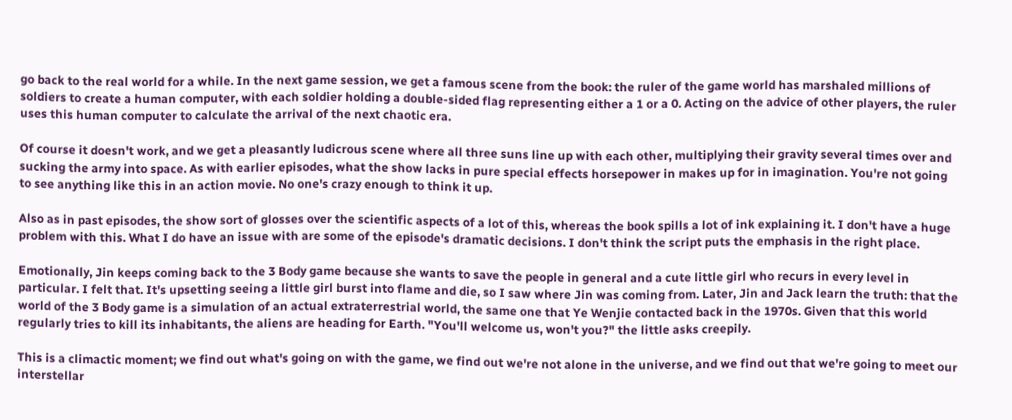go back to the real world for a while. In the next game session, we get a famous scene from the book: the ruler of the game world has marshaled millions of soldiers to create a human computer, with each soldier holding a double-sided flag representing either a 1 or a 0. Acting on the advice of other players, the ruler uses this human computer to calculate the arrival of the next chaotic era.

Of course it doesn't work, and we get a pleasantly ludicrous scene where all three suns line up with each other, multiplying their gravity several times over and sucking the army into space. As with earlier episodes, what the show lacks in pure special effects horsepower in makes up for in imagination. You're not going to see anything like this in an action movie. No one's crazy enough to think it up.

Also as in past episodes, the show sort of glosses over the scientific aspects of a lot of this, whereas the book spills a lot of ink explaining it. I don't have a huge problem with this. What I do have an issue with are some of the episode's dramatic decisions. I don't think the script puts the emphasis in the right place.

Emotionally, Jin keeps coming back to the 3 Body game because she wants to save the people in general and a cute little girl who recurs in every level in particular. I felt that. It's upsetting seeing a little girl burst into flame and die, so I saw where Jin was coming from. Later, Jin and Jack learn the truth: that the world of the 3 Body game is a simulation of an actual extraterrestrial world, the same one that Ye Wenjie contacted back in the 1970s. Given that this world regularly tries to kill its inhabitants, the aliens are heading for Earth. "You'll welcome us, won't you?" the little asks creepily.

This is a climactic moment; we find out what's going on with the game, we find out we're not alone in the universe, and we find out that we're going to meet our interstellar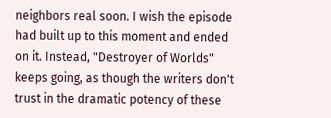neighbors real soon. I wish the episode had built up to this moment and ended on it. Instead, "Destroyer of Worlds" keeps going, as though the writers don't trust in the dramatic potency of these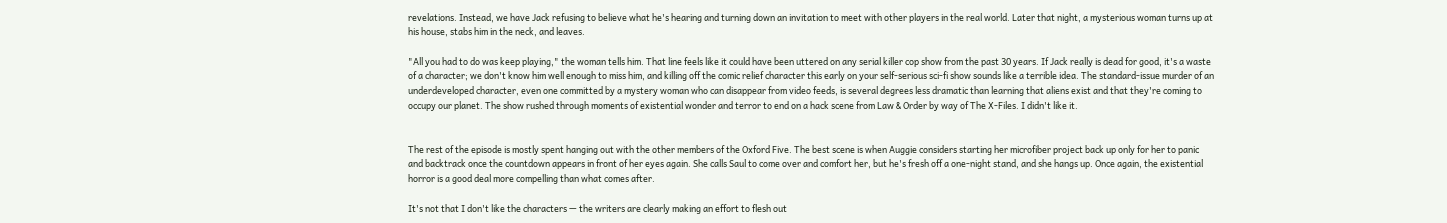revelations. Instead, we have Jack refusing to believe what he's hearing and turning down an invitation to meet with other players in the real world. Later that night, a mysterious woman turns up at his house, stabs him in the neck, and leaves.

"All you had to do was keep playing," the woman tells him. That line feels like it could have been uttered on any serial killer cop show from the past 30 years. If Jack really is dead for good, it's a waste of a character; we don't know him well enough to miss him, and killing off the comic relief character this early on your self-serious sci-fi show sounds like a terrible idea. The standard-issue murder of an underdeveloped character, even one committed by a mystery woman who can disappear from video feeds, is several degrees less dramatic than learning that aliens exist and that they're coming to occupy our planet. The show rushed through moments of existential wonder and terror to end on a hack scene from Law & Order by way of The X-Files. I didn't like it.


The rest of the episode is mostly spent hanging out with the other members of the Oxford Five. The best scene is when Auggie considers starting her microfiber project back up only for her to panic and backtrack once the countdown appears in front of her eyes again. She calls Saul to come over and comfort her, but he's fresh off a one-night stand, and she hangs up. Once again, the existential horror is a good deal more compelling than what comes after.

It's not that I don't like the characters — the writers are clearly making an effort to flesh out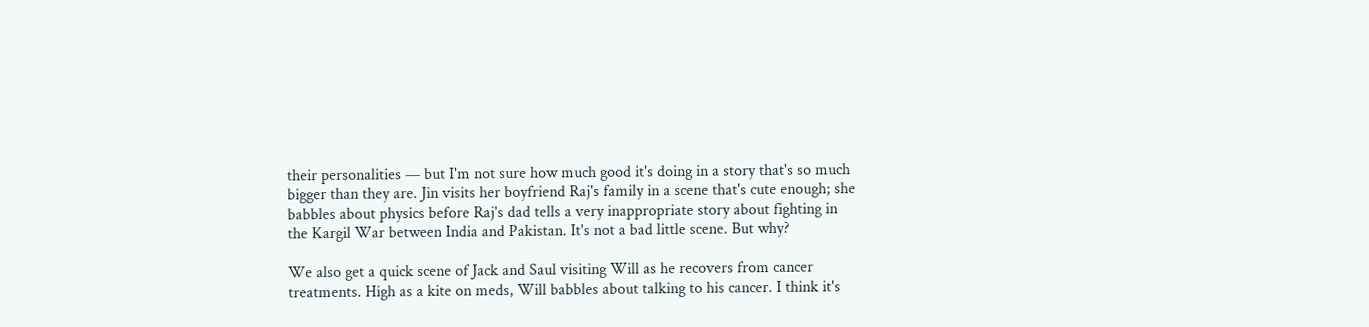their personalities — but I'm not sure how much good it's doing in a story that's so much bigger than they are. Jin visits her boyfriend Raj's family in a scene that's cute enough; she babbles about physics before Raj's dad tells a very inappropriate story about fighting in the Kargil War between India and Pakistan. It's not a bad little scene. But why?

We also get a quick scene of Jack and Saul visiting Will as he recovers from cancer treatments. High as a kite on meds, Will babbles about talking to his cancer. I think it's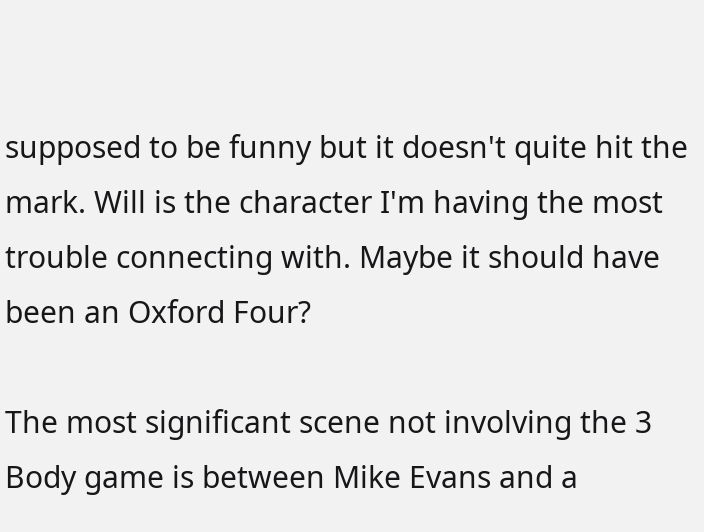supposed to be funny but it doesn't quite hit the mark. Will is the character I'm having the most trouble connecting with. Maybe it should have been an Oxford Four?

The most significant scene not involving the 3 Body game is between Mike Evans and a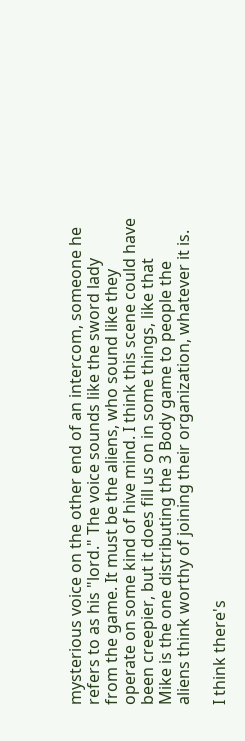mysterious voice on the other end of an intercom, someone he refers to as his "lord." The voice sounds like the sword lady from the game. It must be the aliens, who sound like they operate on some kind of hive mind. I think this scene could have been creepier, but it does fill us on in some things, like that Mike is the one distributing the 3 Body game to people the aliens think worthy of joining their organization, whatever it is.

I think there's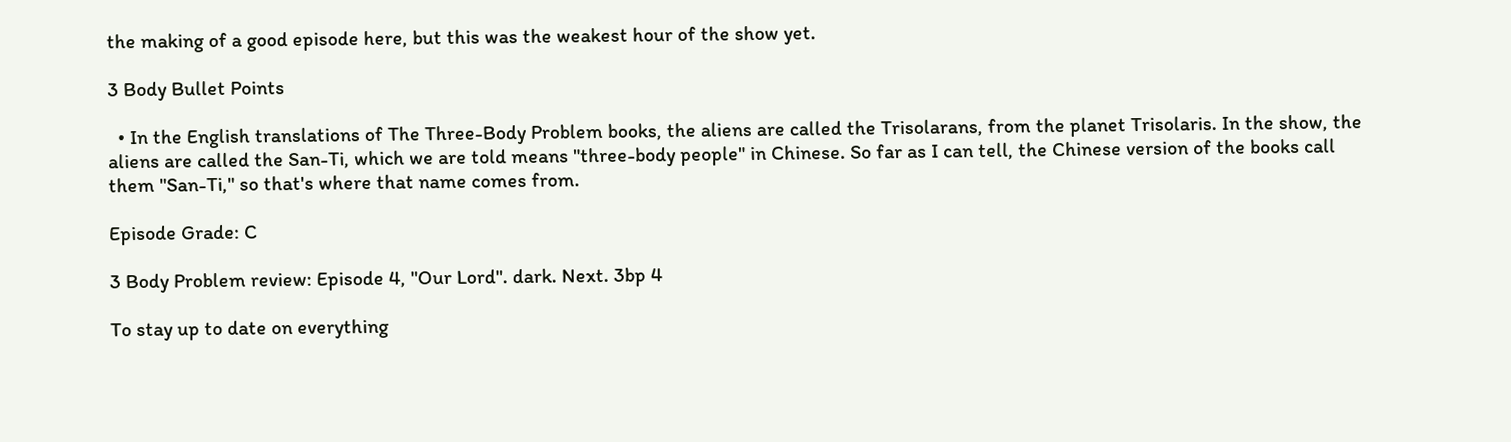the making of a good episode here, but this was the weakest hour of the show yet.

3 Body Bullet Points

  • In the English translations of The Three-Body Problem books, the aliens are called the Trisolarans, from the planet Trisolaris. In the show, the aliens are called the San-Ti, which we are told means "three-body people" in Chinese. So far as I can tell, the Chinese version of the books call them "San-Ti," so that's where that name comes from.

Episode Grade: C

3 Body Problem review: Episode 4, "Our Lord". dark. Next. 3bp 4

To stay up to date on everything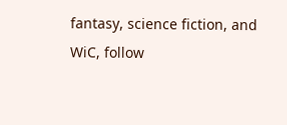fantasy, science fiction, and WiC, follow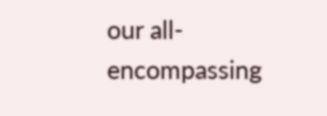our all-encompassing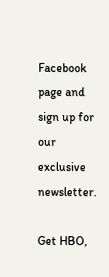Facebook page and sign up for our exclusive newsletter.

Get HBO,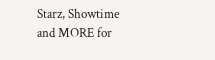Starz, Showtime and MORE for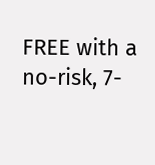FREE with a no-risk, 7-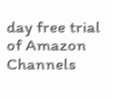day free trial of Amazon Channels